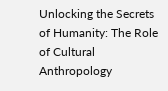Unlocking the Secrets of Humanity: The Role of Cultural Anthropology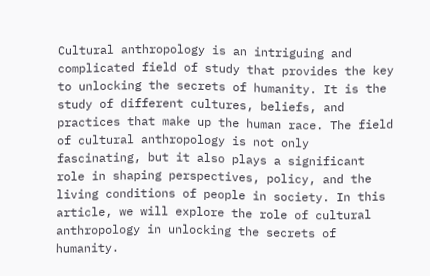Cultural anthropology is an intriguing and complicated field of study that provides the key to unlocking the secrets of humanity. It is the study of different cultures, beliefs, and practices that make up the human race. The field of cultural anthropology is not only fascinating, but it also plays a significant role in shaping perspectives, policy, and the living conditions of people in society. In this article, we will explore the role of cultural anthropology in unlocking the secrets of humanity.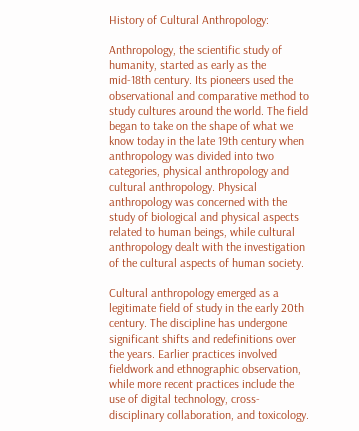History of Cultural Anthropology:

Anthropology, the scientific study of humanity, started as early as the mid-18th century. Its pioneers used the observational and comparative method to study cultures around the world. The field began to take on the shape of what we know today in the late 19th century when anthropology was divided into two categories, physical anthropology and cultural anthropology. Physical anthropology was concerned with the study of biological and physical aspects related to human beings, while cultural anthropology dealt with the investigation of the cultural aspects of human society.

Cultural anthropology emerged as a legitimate field of study in the early 20th century. The discipline has undergone significant shifts and redefinitions over the years. Earlier practices involved fieldwork and ethnographic observation, while more recent practices include the use of digital technology, cross-disciplinary collaboration, and toxicology.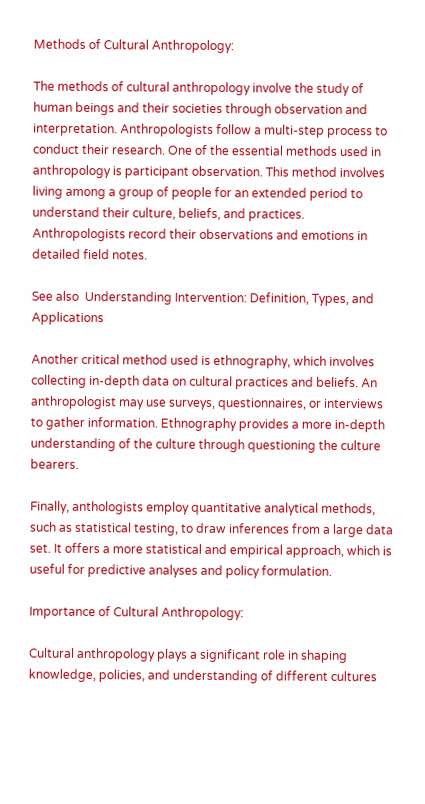Methods of Cultural Anthropology:

The methods of cultural anthropology involve the study of human beings and their societies through observation and interpretation. Anthropologists follow a multi-step process to conduct their research. One of the essential methods used in anthropology is participant observation. This method involves living among a group of people for an extended period to understand their culture, beliefs, and practices. Anthropologists record their observations and emotions in detailed field notes.

See also  Understanding Intervention: Definition, Types, and Applications

Another critical method used is ethnography, which involves collecting in-depth data on cultural practices and beliefs. An anthropologist may use surveys, questionnaires, or interviews to gather information. Ethnography provides a more in-depth understanding of the culture through questioning the culture bearers.

Finally, anthologists employ quantitative analytical methods, such as statistical testing, to draw inferences from a large data set. It offers a more statistical and empirical approach, which is useful for predictive analyses and policy formulation.

Importance of Cultural Anthropology:

Cultural anthropology plays a significant role in shaping knowledge, policies, and understanding of different cultures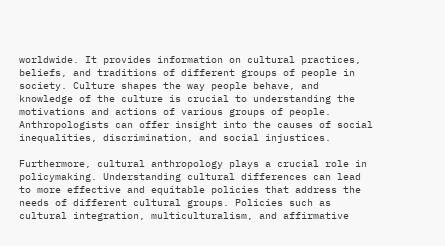worldwide. It provides information on cultural practices, beliefs, and traditions of different groups of people in society. Culture shapes the way people behave, and knowledge of the culture is crucial to understanding the motivations and actions of various groups of people. Anthropologists can offer insight into the causes of social inequalities, discrimination, and social injustices.

Furthermore, cultural anthropology plays a crucial role in policymaking. Understanding cultural differences can lead to more effective and equitable policies that address the needs of different cultural groups. Policies such as cultural integration, multiculturalism, and affirmative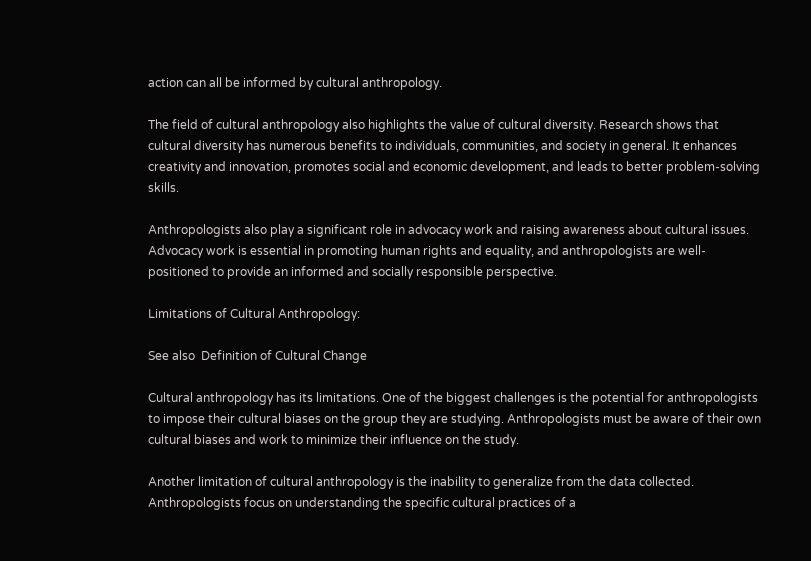action can all be informed by cultural anthropology.

The field of cultural anthropology also highlights the value of cultural diversity. Research shows that cultural diversity has numerous benefits to individuals, communities, and society in general. It enhances creativity and innovation, promotes social and economic development, and leads to better problem-solving skills.

Anthropologists also play a significant role in advocacy work and raising awareness about cultural issues. Advocacy work is essential in promoting human rights and equality, and anthropologists are well-positioned to provide an informed and socially responsible perspective.

Limitations of Cultural Anthropology:

See also  Definition of Cultural Change

Cultural anthropology has its limitations. One of the biggest challenges is the potential for anthropologists to impose their cultural biases on the group they are studying. Anthropologists must be aware of their own cultural biases and work to minimize their influence on the study.

Another limitation of cultural anthropology is the inability to generalize from the data collected. Anthropologists focus on understanding the specific cultural practices of a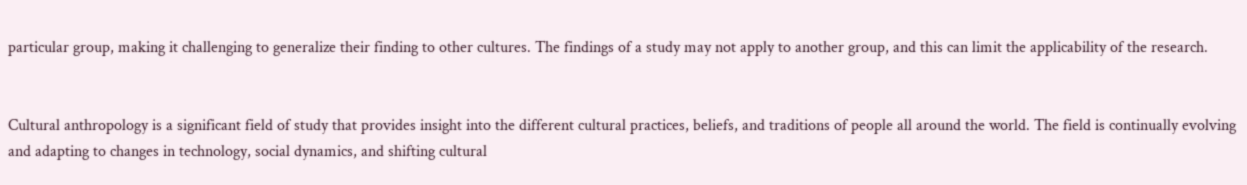particular group, making it challenging to generalize their finding to other cultures. The findings of a study may not apply to another group, and this can limit the applicability of the research.


Cultural anthropology is a significant field of study that provides insight into the different cultural practices, beliefs, and traditions of people all around the world. The field is continually evolving and adapting to changes in technology, social dynamics, and shifting cultural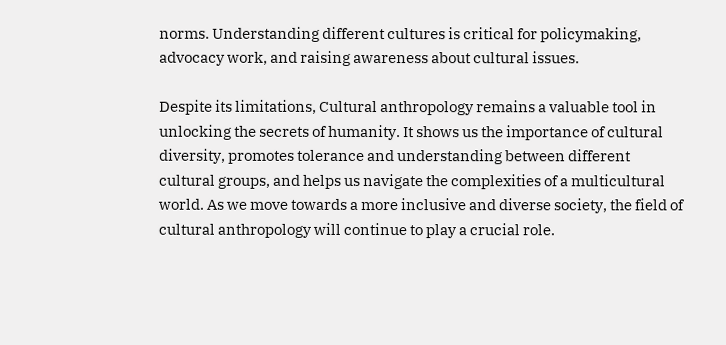norms. Understanding different cultures is critical for policymaking, advocacy work, and raising awareness about cultural issues.

Despite its limitations, Cultural anthropology remains a valuable tool in unlocking the secrets of humanity. It shows us the importance of cultural diversity, promotes tolerance and understanding between different cultural groups, and helps us navigate the complexities of a multicultural world. As we move towards a more inclusive and diverse society, the field of cultural anthropology will continue to play a crucial role.